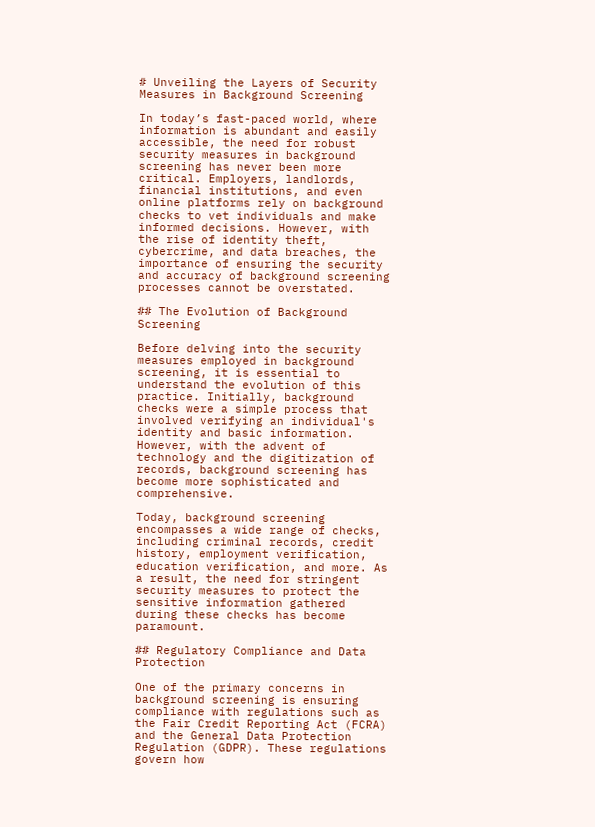# Unveiling the Layers of Security Measures in Background Screening

In today’s fast-paced world, where information is abundant and easily accessible, the need for robust security measures in background screening has never been more critical. Employers, landlords, financial institutions, and even online platforms rely on background checks to vet individuals and make informed decisions. However, with the rise of identity theft, cybercrime, and data breaches, the importance of ensuring the security and accuracy of background screening processes cannot be overstated.

## The Evolution of Background Screening

Before delving into the security measures employed in background screening, it is essential to understand the evolution of this practice. Initially, background checks were a simple process that involved verifying an individual's identity and basic information. However, with the advent of technology and the digitization of records, background screening has become more sophisticated and comprehensive.

Today, background screening encompasses a wide range of checks, including criminal records, credit history, employment verification, education verification, and more. As a result, the need for stringent security measures to protect the sensitive information gathered during these checks has become paramount.

## Regulatory Compliance and Data Protection

One of the primary concerns in background screening is ensuring compliance with regulations such as the Fair Credit Reporting Act (FCRA) and the General Data Protection Regulation (GDPR). These regulations govern how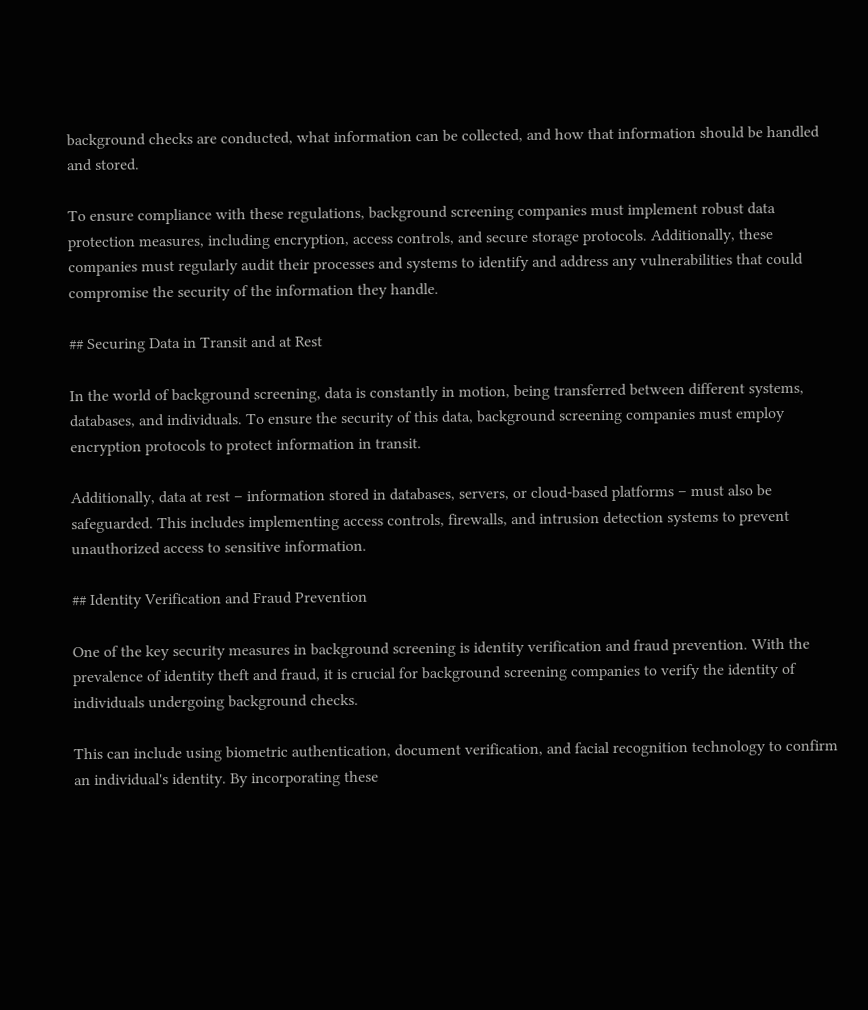background checks are conducted, what information can be collected, and how that information should be handled and stored.

To ensure compliance with these regulations, background screening companies must implement robust data protection measures, including encryption, access controls, and secure storage protocols. Additionally, these companies must regularly audit their processes and systems to identify and address any vulnerabilities that could compromise the security of the information they handle.

## Securing Data in Transit and at Rest

In the world of background screening, data is constantly in motion, being transferred between different systems, databases, and individuals. To ensure the security of this data, background screening companies must employ encryption protocols to protect information in transit.

Additionally, data at rest – information stored in databases, servers, or cloud-based platforms – must also be safeguarded. This includes implementing access controls, firewalls, and intrusion detection systems to prevent unauthorized access to sensitive information.

## Identity Verification and Fraud Prevention

One of the key security measures in background screening is identity verification and fraud prevention. With the prevalence of identity theft and fraud, it is crucial for background screening companies to verify the identity of individuals undergoing background checks.

This can include using biometric authentication, document verification, and facial recognition technology to confirm an individual's identity. By incorporating these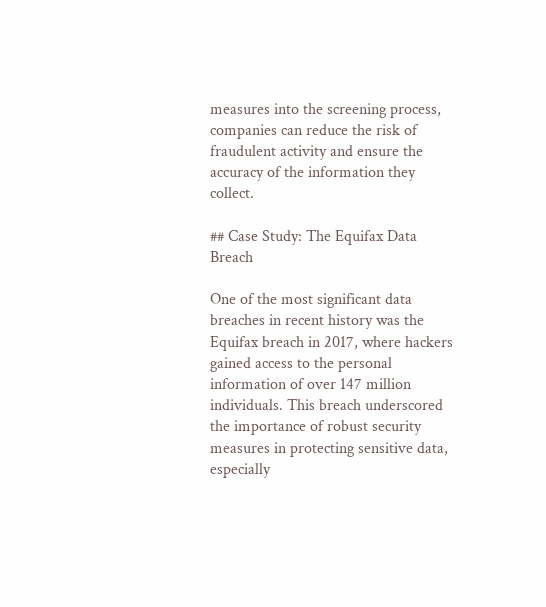measures into the screening process, companies can reduce the risk of fraudulent activity and ensure the accuracy of the information they collect.

## Case Study: The Equifax Data Breach

One of the most significant data breaches in recent history was the Equifax breach in 2017, where hackers gained access to the personal information of over 147 million individuals. This breach underscored the importance of robust security measures in protecting sensitive data, especially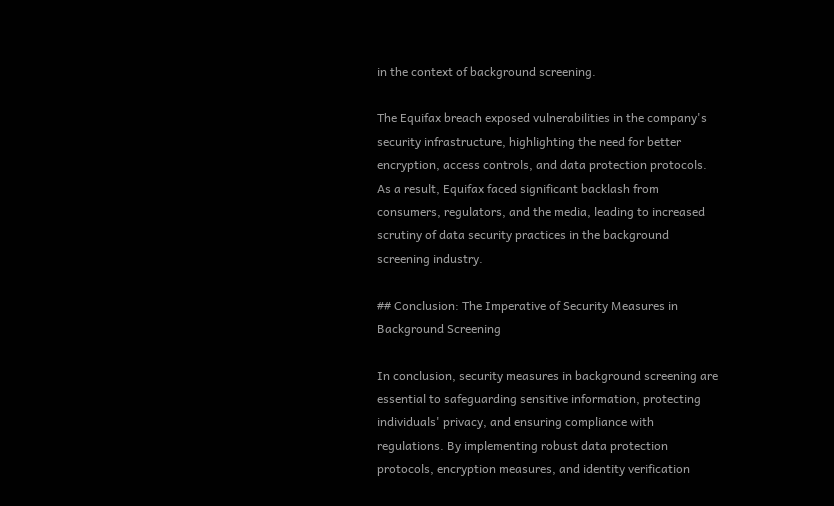in the context of background screening.

The Equifax breach exposed vulnerabilities in the company's security infrastructure, highlighting the need for better encryption, access controls, and data protection protocols. As a result, Equifax faced significant backlash from consumers, regulators, and the media, leading to increased scrutiny of data security practices in the background screening industry.

## Conclusion: The Imperative of Security Measures in Background Screening

In conclusion, security measures in background screening are essential to safeguarding sensitive information, protecting individuals' privacy, and ensuring compliance with regulations. By implementing robust data protection protocols, encryption measures, and identity verification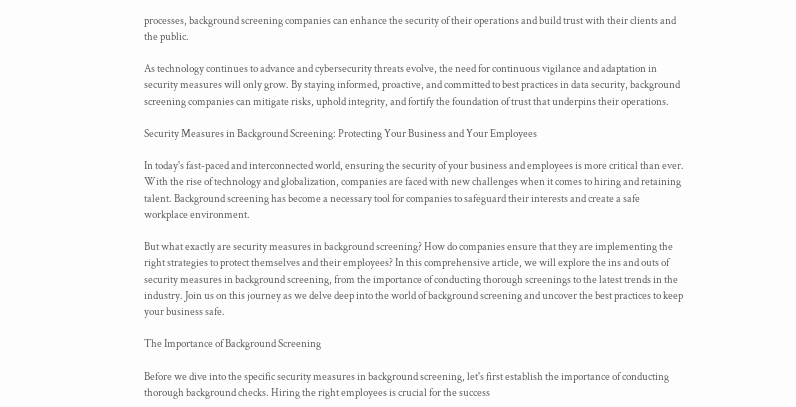processes, background screening companies can enhance the security of their operations and build trust with their clients and the public.

As technology continues to advance and cybersecurity threats evolve, the need for continuous vigilance and adaptation in security measures will only grow. By staying informed, proactive, and committed to best practices in data security, background screening companies can mitigate risks, uphold integrity, and fortify the foundation of trust that underpins their operations.

Security Measures in Background Screening: Protecting Your Business and Your Employees

In today's fast-paced and interconnected world, ensuring the security of your business and employees is more critical than ever. With the rise of technology and globalization, companies are faced with new challenges when it comes to hiring and retaining talent. Background screening has become a necessary tool for companies to safeguard their interests and create a safe workplace environment.

But what exactly are security measures in background screening? How do companies ensure that they are implementing the right strategies to protect themselves and their employees? In this comprehensive article, we will explore the ins and outs of security measures in background screening, from the importance of conducting thorough screenings to the latest trends in the industry. Join us on this journey as we delve deep into the world of background screening and uncover the best practices to keep your business safe.

The Importance of Background Screening

Before we dive into the specific security measures in background screening, let's first establish the importance of conducting thorough background checks. Hiring the right employees is crucial for the success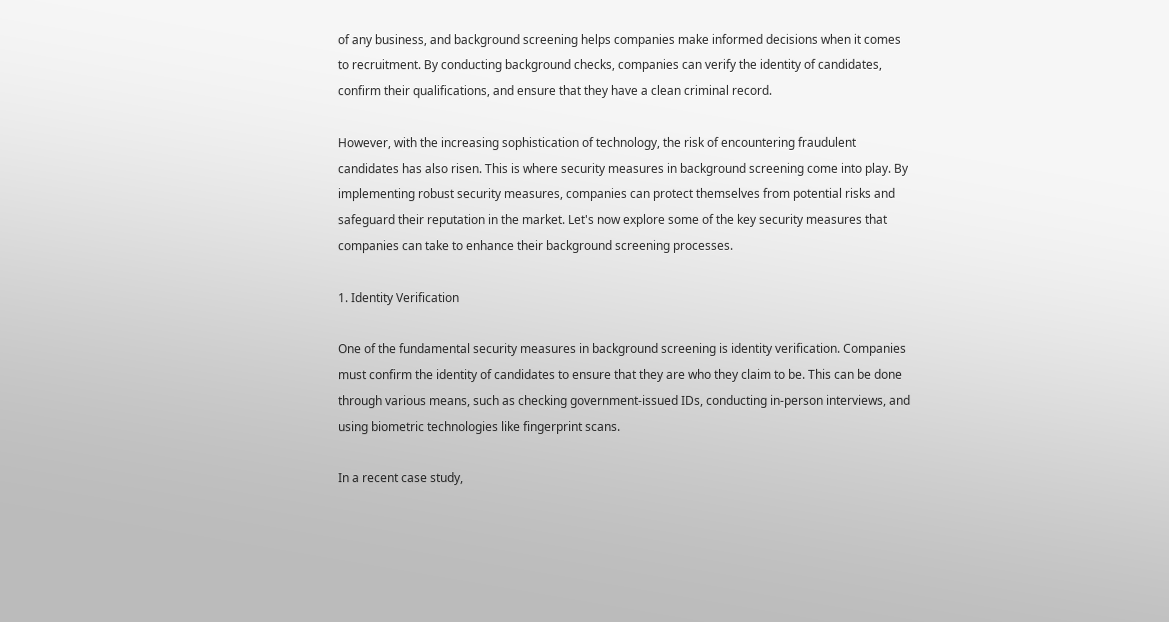of any business, and background screening helps companies make informed decisions when it comes to recruitment. By conducting background checks, companies can verify the identity of candidates, confirm their qualifications, and ensure that they have a clean criminal record.

However, with the increasing sophistication of technology, the risk of encountering fraudulent candidates has also risen. This is where security measures in background screening come into play. By implementing robust security measures, companies can protect themselves from potential risks and safeguard their reputation in the market. Let's now explore some of the key security measures that companies can take to enhance their background screening processes.

1. Identity Verification

One of the fundamental security measures in background screening is identity verification. Companies must confirm the identity of candidates to ensure that they are who they claim to be. This can be done through various means, such as checking government-issued IDs, conducting in-person interviews, and using biometric technologies like fingerprint scans.

In a recent case study,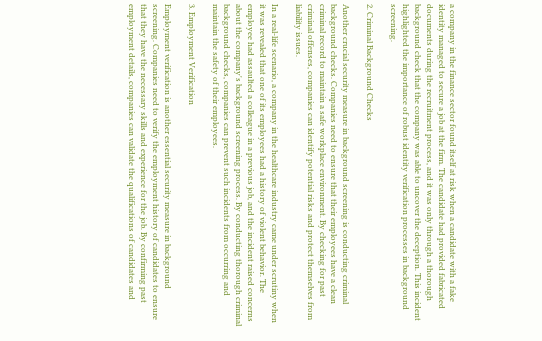a company in the finance sector found itself at risk when a candidate with a fake identity managed to secure a job at the firm. The candidate had provided fabricated documents during the recruitment process, and it was only through a thorough background check that the company was able to uncover the deception. This incident highlighted the importance of robust identity verification processes in background screening.

2. Criminal Background Checks

Another crucial security measure in background screening is conducting criminal background checks. Companies need to ensure that their employees have a clean criminal record to maintain a safe workplace environment. By checking for past criminal offenses, companies can identify potential risks and protect themselves from liability issues.

In a real-life scenario, a company in the healthcare industry came under scrutiny when it was revealed that one of its employees had a history of violent behavior. The employee had assaulted a colleague in a previous job, and the incident raised concerns about the company's background screening process. By conducting thorough criminal background checks, companies can prevent such incidents from occurring and maintain the safety of their employees.

3. Employment Verification

Employment verification is another essential security measure in background screening. Companies need to verify the employment history of candidates to ensure that they have the necessary skills and experience for the job. By confirming past employment details, companies can validate the qualifications of candidates and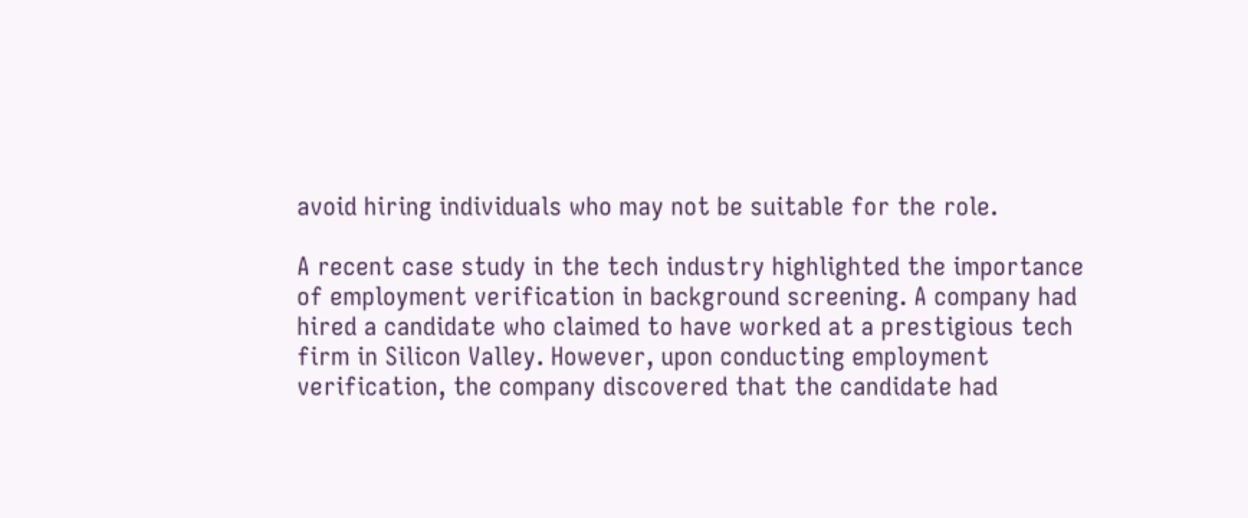avoid hiring individuals who may not be suitable for the role.

A recent case study in the tech industry highlighted the importance of employment verification in background screening. A company had hired a candidate who claimed to have worked at a prestigious tech firm in Silicon Valley. However, upon conducting employment verification, the company discovered that the candidate had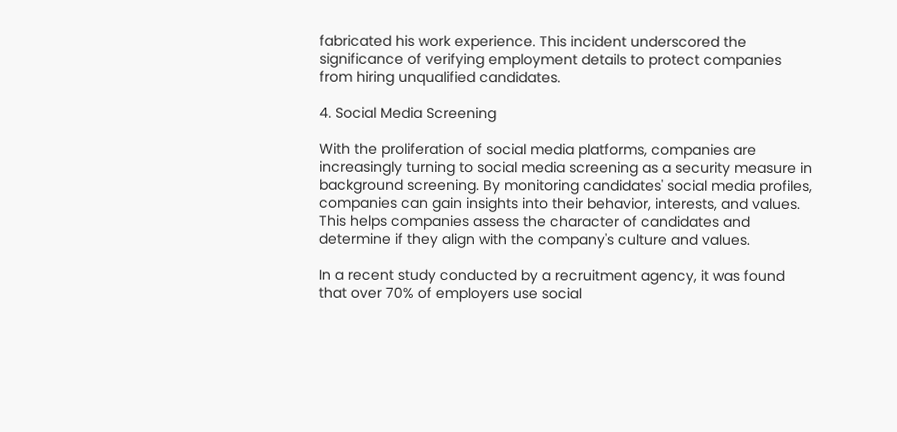fabricated his work experience. This incident underscored the significance of verifying employment details to protect companies from hiring unqualified candidates.

4. Social Media Screening

With the proliferation of social media platforms, companies are increasingly turning to social media screening as a security measure in background screening. By monitoring candidates' social media profiles, companies can gain insights into their behavior, interests, and values. This helps companies assess the character of candidates and determine if they align with the company's culture and values.

In a recent study conducted by a recruitment agency, it was found that over 70% of employers use social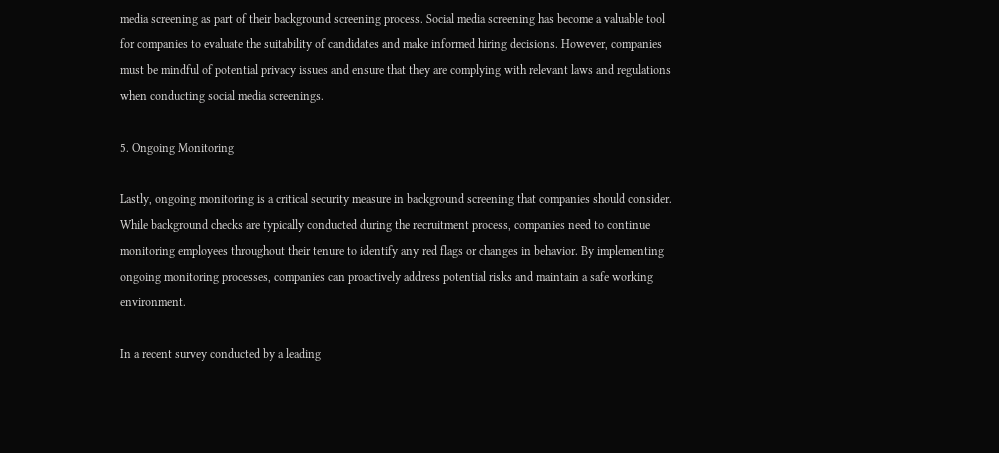media screening as part of their background screening process. Social media screening has become a valuable tool for companies to evaluate the suitability of candidates and make informed hiring decisions. However, companies must be mindful of potential privacy issues and ensure that they are complying with relevant laws and regulations when conducting social media screenings.

5. Ongoing Monitoring

Lastly, ongoing monitoring is a critical security measure in background screening that companies should consider. While background checks are typically conducted during the recruitment process, companies need to continue monitoring employees throughout their tenure to identify any red flags or changes in behavior. By implementing ongoing monitoring processes, companies can proactively address potential risks and maintain a safe working environment.

In a recent survey conducted by a leading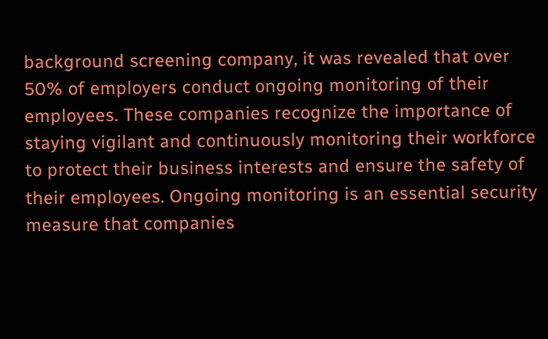background screening company, it was revealed that over 50% of employers conduct ongoing monitoring of their employees. These companies recognize the importance of staying vigilant and continuously monitoring their workforce to protect their business interests and ensure the safety of their employees. Ongoing monitoring is an essential security measure that companies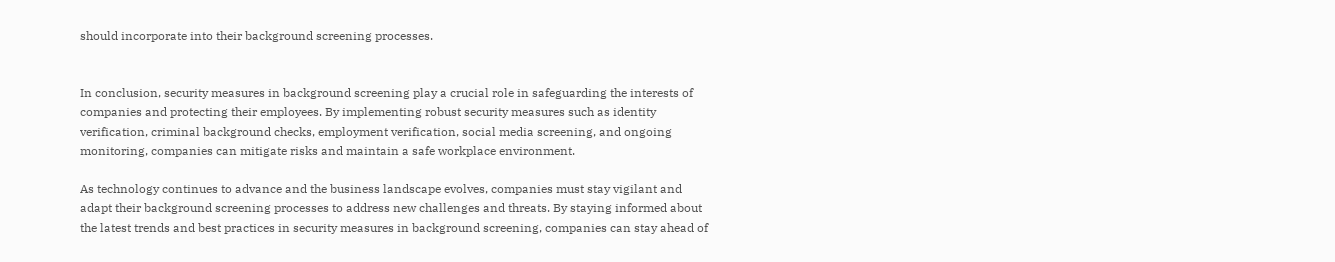should incorporate into their background screening processes.


In conclusion, security measures in background screening play a crucial role in safeguarding the interests of companies and protecting their employees. By implementing robust security measures such as identity verification, criminal background checks, employment verification, social media screening, and ongoing monitoring, companies can mitigate risks and maintain a safe workplace environment.

As technology continues to advance and the business landscape evolves, companies must stay vigilant and adapt their background screening processes to address new challenges and threats. By staying informed about the latest trends and best practices in security measures in background screening, companies can stay ahead of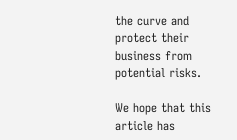the curve and protect their business from potential risks.

We hope that this article has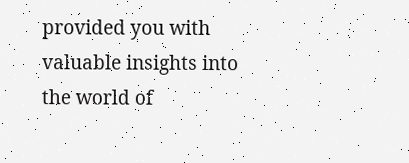provided you with valuable insights into the world of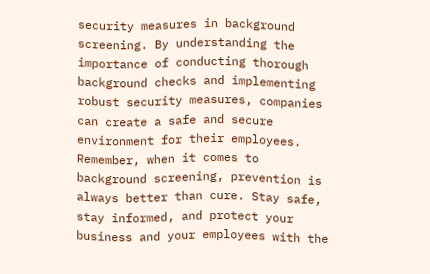security measures in background screening. By understanding the importance of conducting thorough background checks and implementing robust security measures, companies can create a safe and secure environment for their employees. Remember, when it comes to background screening, prevention is always better than cure. Stay safe, stay informed, and protect your business and your employees with the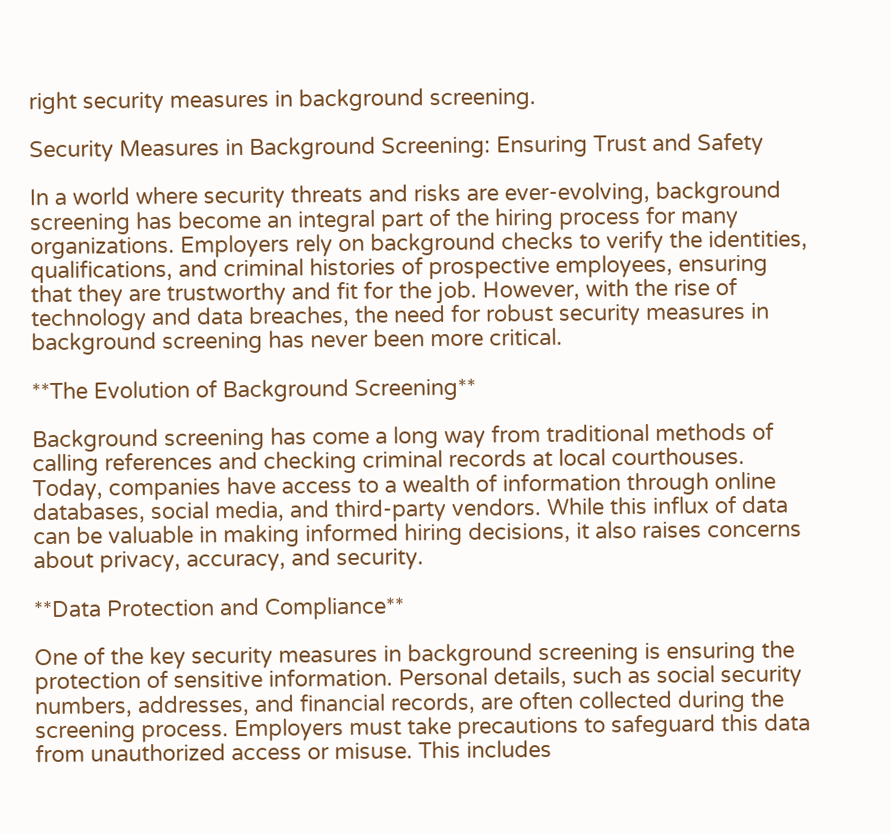right security measures in background screening.

Security Measures in Background Screening: Ensuring Trust and Safety

In a world where security threats and risks are ever-evolving, background screening has become an integral part of the hiring process for many organizations. Employers rely on background checks to verify the identities, qualifications, and criminal histories of prospective employees, ensuring that they are trustworthy and fit for the job. However, with the rise of technology and data breaches, the need for robust security measures in background screening has never been more critical.

**The Evolution of Background Screening**

Background screening has come a long way from traditional methods of calling references and checking criminal records at local courthouses. Today, companies have access to a wealth of information through online databases, social media, and third-party vendors. While this influx of data can be valuable in making informed hiring decisions, it also raises concerns about privacy, accuracy, and security.

**Data Protection and Compliance**

One of the key security measures in background screening is ensuring the protection of sensitive information. Personal details, such as social security numbers, addresses, and financial records, are often collected during the screening process. Employers must take precautions to safeguard this data from unauthorized access or misuse. This includes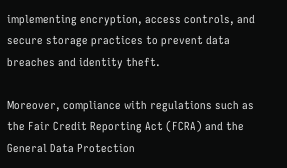implementing encryption, access controls, and secure storage practices to prevent data breaches and identity theft.

Moreover, compliance with regulations such as the Fair Credit Reporting Act (FCRA) and the General Data Protection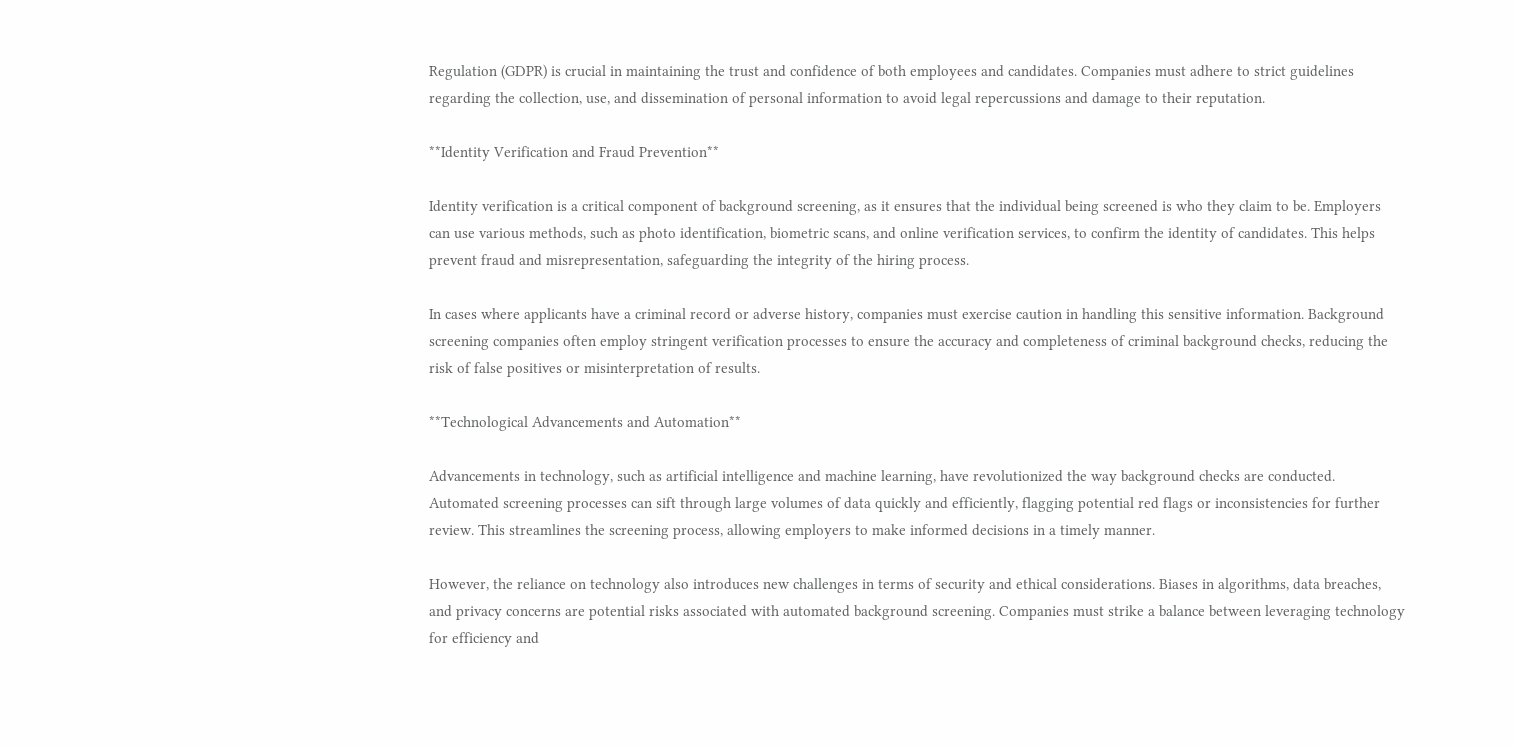Regulation (GDPR) is crucial in maintaining the trust and confidence of both employees and candidates. Companies must adhere to strict guidelines regarding the collection, use, and dissemination of personal information to avoid legal repercussions and damage to their reputation.

**Identity Verification and Fraud Prevention**

Identity verification is a critical component of background screening, as it ensures that the individual being screened is who they claim to be. Employers can use various methods, such as photo identification, biometric scans, and online verification services, to confirm the identity of candidates. This helps prevent fraud and misrepresentation, safeguarding the integrity of the hiring process.

In cases where applicants have a criminal record or adverse history, companies must exercise caution in handling this sensitive information. Background screening companies often employ stringent verification processes to ensure the accuracy and completeness of criminal background checks, reducing the risk of false positives or misinterpretation of results.

**Technological Advancements and Automation**

Advancements in technology, such as artificial intelligence and machine learning, have revolutionized the way background checks are conducted. Automated screening processes can sift through large volumes of data quickly and efficiently, flagging potential red flags or inconsistencies for further review. This streamlines the screening process, allowing employers to make informed decisions in a timely manner.

However, the reliance on technology also introduces new challenges in terms of security and ethical considerations. Biases in algorithms, data breaches, and privacy concerns are potential risks associated with automated background screening. Companies must strike a balance between leveraging technology for efficiency and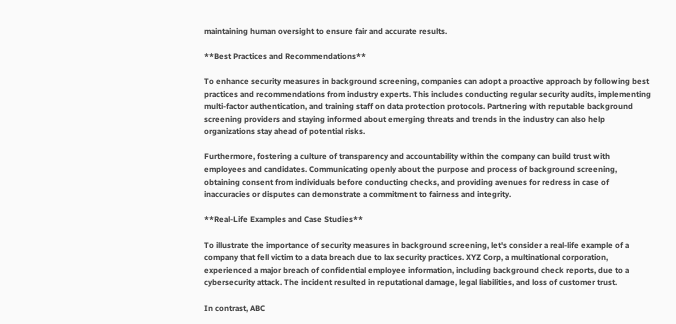maintaining human oversight to ensure fair and accurate results.

**Best Practices and Recommendations**

To enhance security measures in background screening, companies can adopt a proactive approach by following best practices and recommendations from industry experts. This includes conducting regular security audits, implementing multi-factor authentication, and training staff on data protection protocols. Partnering with reputable background screening providers and staying informed about emerging threats and trends in the industry can also help organizations stay ahead of potential risks.

Furthermore, fostering a culture of transparency and accountability within the company can build trust with employees and candidates. Communicating openly about the purpose and process of background screening, obtaining consent from individuals before conducting checks, and providing avenues for redress in case of inaccuracies or disputes can demonstrate a commitment to fairness and integrity.

**Real-Life Examples and Case Studies**

To illustrate the importance of security measures in background screening, let's consider a real-life example of a company that fell victim to a data breach due to lax security practices. XYZ Corp, a multinational corporation, experienced a major breach of confidential employee information, including background check reports, due to a cybersecurity attack. The incident resulted in reputational damage, legal liabilities, and loss of customer trust.

In contrast, ABC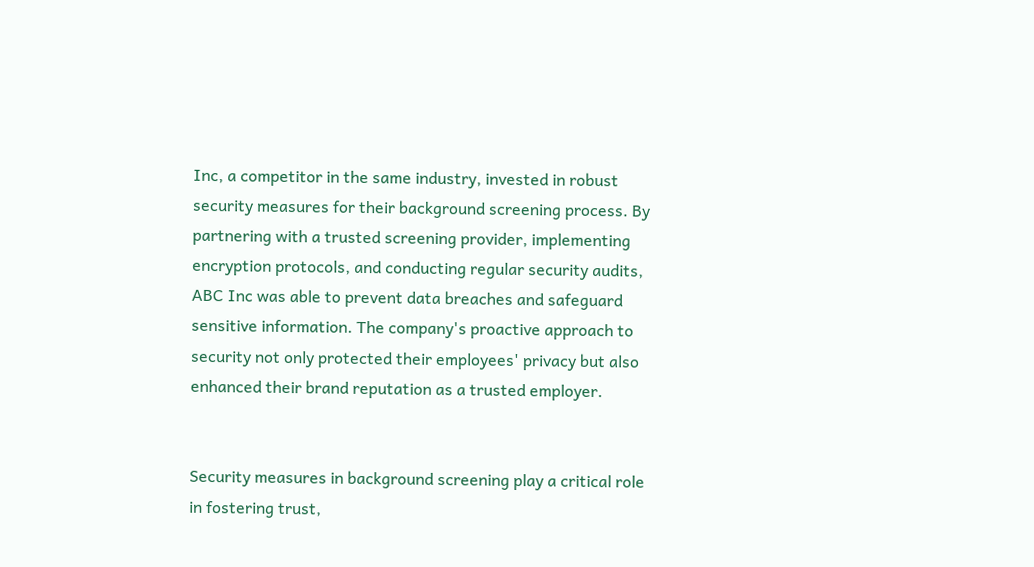Inc, a competitor in the same industry, invested in robust security measures for their background screening process. By partnering with a trusted screening provider, implementing encryption protocols, and conducting regular security audits, ABC Inc was able to prevent data breaches and safeguard sensitive information. The company's proactive approach to security not only protected their employees' privacy but also enhanced their brand reputation as a trusted employer.


Security measures in background screening play a critical role in fostering trust,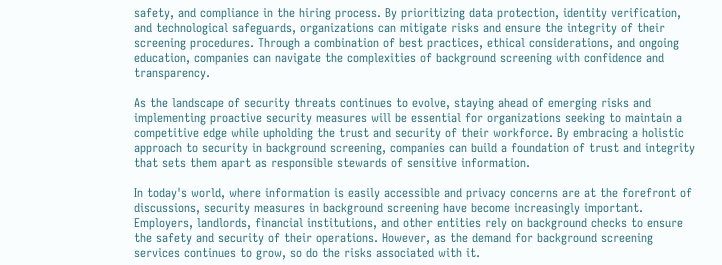safety, and compliance in the hiring process. By prioritizing data protection, identity verification, and technological safeguards, organizations can mitigate risks and ensure the integrity of their screening procedures. Through a combination of best practices, ethical considerations, and ongoing education, companies can navigate the complexities of background screening with confidence and transparency.

As the landscape of security threats continues to evolve, staying ahead of emerging risks and implementing proactive security measures will be essential for organizations seeking to maintain a competitive edge while upholding the trust and security of their workforce. By embracing a holistic approach to security in background screening, companies can build a foundation of trust and integrity that sets them apart as responsible stewards of sensitive information.

In today's world, where information is easily accessible and privacy concerns are at the forefront of discussions, security measures in background screening have become increasingly important. Employers, landlords, financial institutions, and other entities rely on background checks to ensure the safety and security of their operations. However, as the demand for background screening services continues to grow, so do the risks associated with it.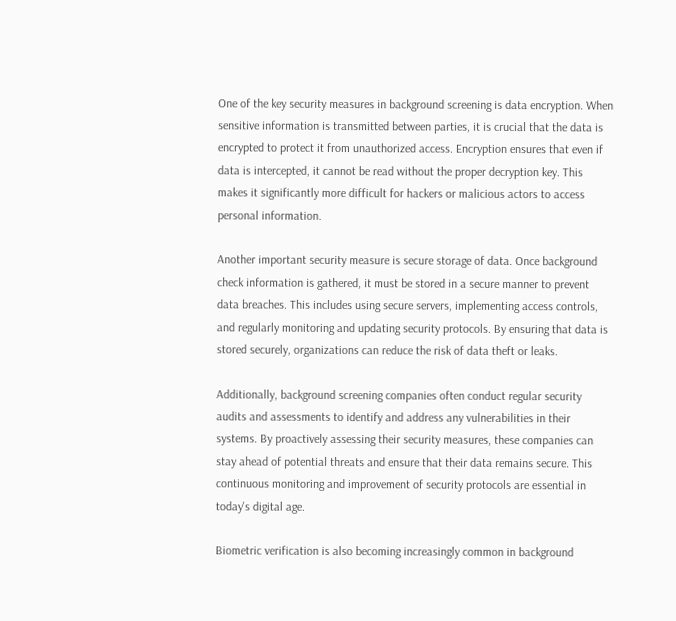One of the key security measures in background screening is data encryption. When sensitive information is transmitted between parties, it is crucial that the data is encrypted to protect it from unauthorized access. Encryption ensures that even if data is intercepted, it cannot be read without the proper decryption key. This makes it significantly more difficult for hackers or malicious actors to access personal information.

Another important security measure is secure storage of data. Once background check information is gathered, it must be stored in a secure manner to prevent data breaches. This includes using secure servers, implementing access controls, and regularly monitoring and updating security protocols. By ensuring that data is stored securely, organizations can reduce the risk of data theft or leaks.

Additionally, background screening companies often conduct regular security audits and assessments to identify and address any vulnerabilities in their systems. By proactively assessing their security measures, these companies can stay ahead of potential threats and ensure that their data remains secure. This continuous monitoring and improvement of security protocols are essential in today's digital age.

Biometric verification is also becoming increasingly common in background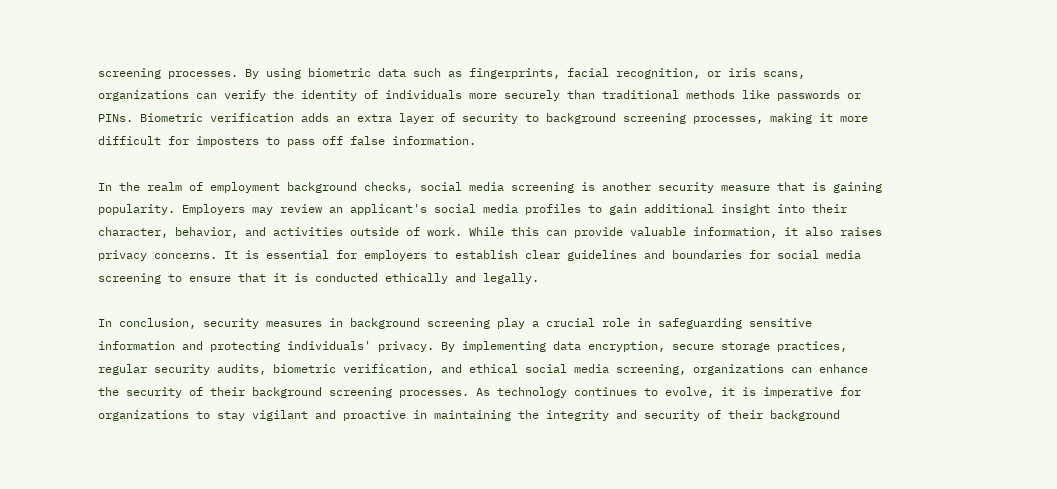screening processes. By using biometric data such as fingerprints, facial recognition, or iris scans, organizations can verify the identity of individuals more securely than traditional methods like passwords or PINs. Biometric verification adds an extra layer of security to background screening processes, making it more difficult for imposters to pass off false information.

In the realm of employment background checks, social media screening is another security measure that is gaining popularity. Employers may review an applicant's social media profiles to gain additional insight into their character, behavior, and activities outside of work. While this can provide valuable information, it also raises privacy concerns. It is essential for employers to establish clear guidelines and boundaries for social media screening to ensure that it is conducted ethically and legally.

In conclusion, security measures in background screening play a crucial role in safeguarding sensitive information and protecting individuals' privacy. By implementing data encryption, secure storage practices, regular security audits, biometric verification, and ethical social media screening, organizations can enhance the security of their background screening processes. As technology continues to evolve, it is imperative for organizations to stay vigilant and proactive in maintaining the integrity and security of their background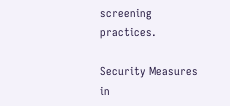screening practices.

Security Measures in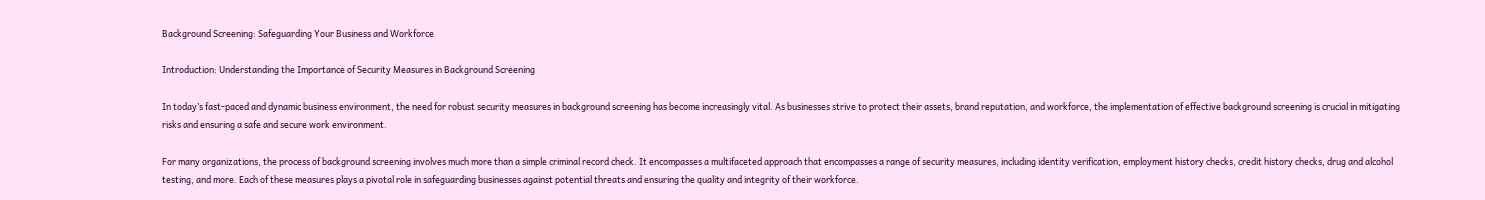Background Screening: Safeguarding Your Business and Workforce

Introduction: Understanding the Importance of Security Measures in Background Screening

In today’s fast-paced and dynamic business environment, the need for robust security measures in background screening has become increasingly vital. As businesses strive to protect their assets, brand reputation, and workforce, the implementation of effective background screening is crucial in mitigating risks and ensuring a safe and secure work environment.

For many organizations, the process of background screening involves much more than a simple criminal record check. It encompasses a multifaceted approach that encompasses a range of security measures, including identity verification, employment history checks, credit history checks, drug and alcohol testing, and more. Each of these measures plays a pivotal role in safeguarding businesses against potential threats and ensuring the quality and integrity of their workforce.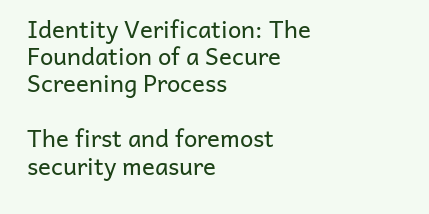Identity Verification: The Foundation of a Secure Screening Process

The first and foremost security measure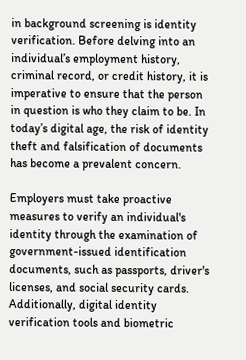in background screening is identity verification. Before delving into an individual’s employment history, criminal record, or credit history, it is imperative to ensure that the person in question is who they claim to be. In today’s digital age, the risk of identity theft and falsification of documents has become a prevalent concern.

Employers must take proactive measures to verify an individual's identity through the examination of government-issued identification documents, such as passports, driver's licenses, and social security cards. Additionally, digital identity verification tools and biometric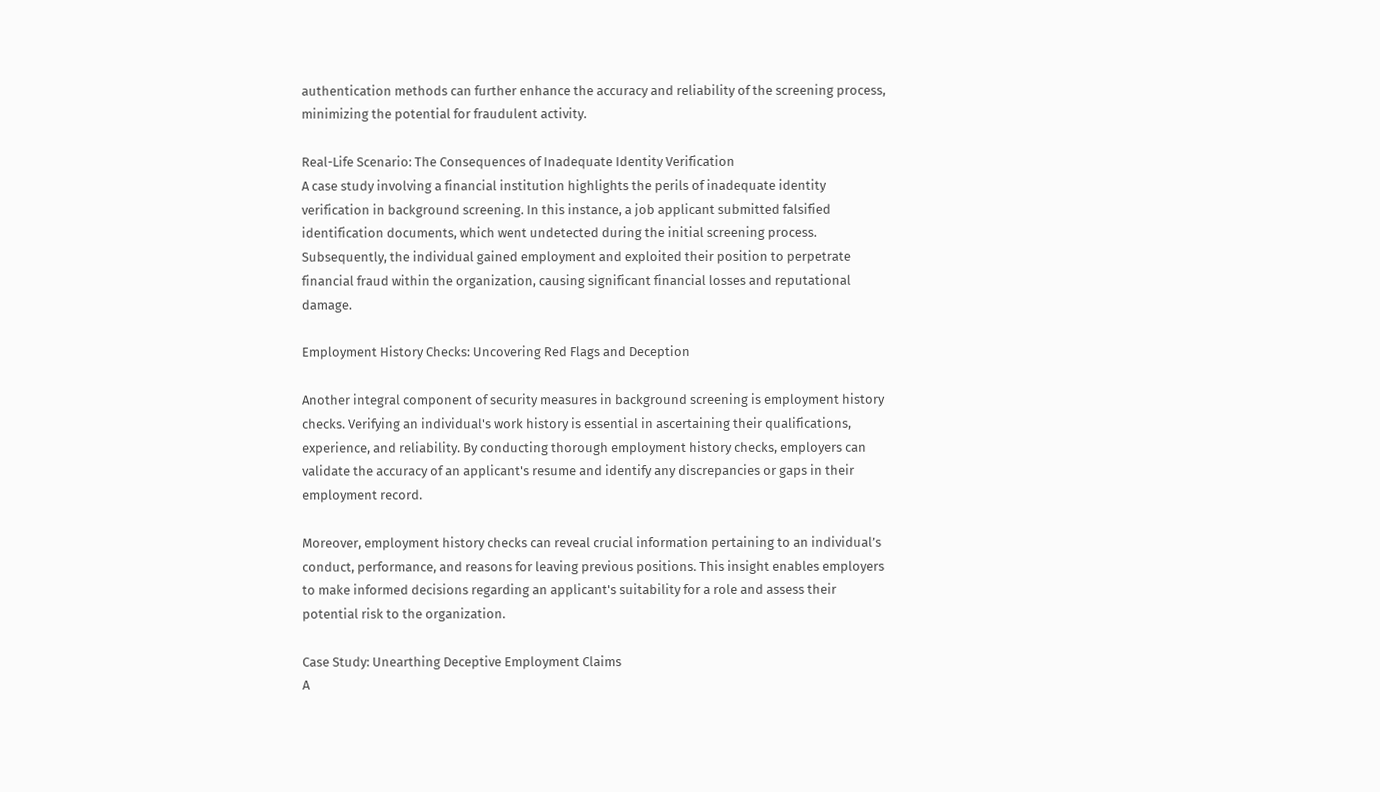authentication methods can further enhance the accuracy and reliability of the screening process, minimizing the potential for fraudulent activity.

Real-Life Scenario: The Consequences of Inadequate Identity Verification
A case study involving a financial institution highlights the perils of inadequate identity verification in background screening. In this instance, a job applicant submitted falsified identification documents, which went undetected during the initial screening process. Subsequently, the individual gained employment and exploited their position to perpetrate financial fraud within the organization, causing significant financial losses and reputational damage.

Employment History Checks: Uncovering Red Flags and Deception

Another integral component of security measures in background screening is employment history checks. Verifying an individual's work history is essential in ascertaining their qualifications, experience, and reliability. By conducting thorough employment history checks, employers can validate the accuracy of an applicant's resume and identify any discrepancies or gaps in their employment record.

Moreover, employment history checks can reveal crucial information pertaining to an individual’s conduct, performance, and reasons for leaving previous positions. This insight enables employers to make informed decisions regarding an applicant's suitability for a role and assess their potential risk to the organization.

Case Study: Unearthing Deceptive Employment Claims
A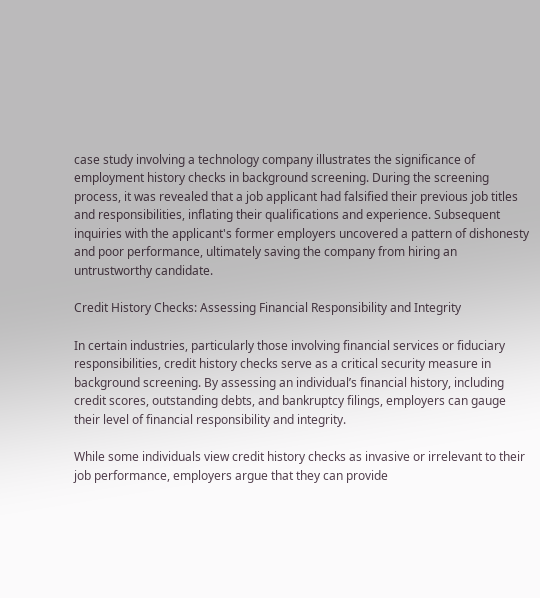case study involving a technology company illustrates the significance of employment history checks in background screening. During the screening process, it was revealed that a job applicant had falsified their previous job titles and responsibilities, inflating their qualifications and experience. Subsequent inquiries with the applicant's former employers uncovered a pattern of dishonesty and poor performance, ultimately saving the company from hiring an untrustworthy candidate.

Credit History Checks: Assessing Financial Responsibility and Integrity

In certain industries, particularly those involving financial services or fiduciary responsibilities, credit history checks serve as a critical security measure in background screening. By assessing an individual’s financial history, including credit scores, outstanding debts, and bankruptcy filings, employers can gauge their level of financial responsibility and integrity.

While some individuals view credit history checks as invasive or irrelevant to their job performance, employers argue that they can provide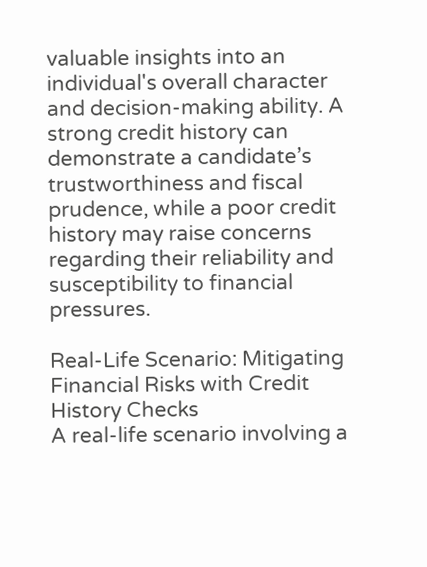valuable insights into an individual's overall character and decision-making ability. A strong credit history can demonstrate a candidate’s trustworthiness and fiscal prudence, while a poor credit history may raise concerns regarding their reliability and susceptibility to financial pressures.

Real-Life Scenario: Mitigating Financial Risks with Credit History Checks
A real-life scenario involving a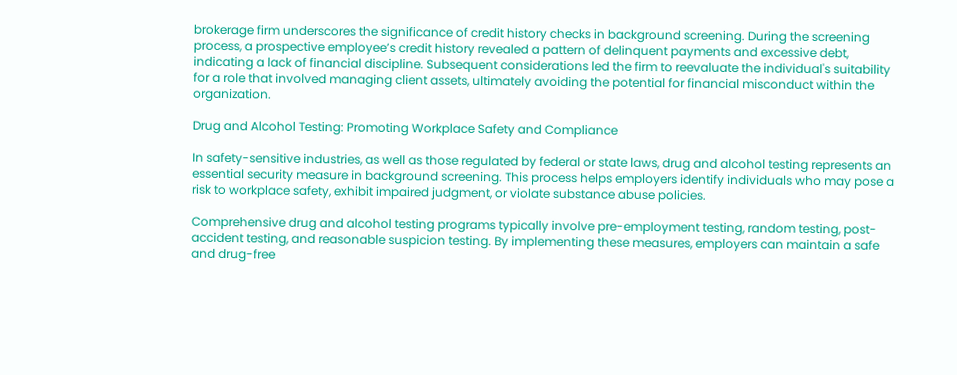brokerage firm underscores the significance of credit history checks in background screening. During the screening process, a prospective employee’s credit history revealed a pattern of delinquent payments and excessive debt, indicating a lack of financial discipline. Subsequent considerations led the firm to reevaluate the individual's suitability for a role that involved managing client assets, ultimately avoiding the potential for financial misconduct within the organization.

Drug and Alcohol Testing: Promoting Workplace Safety and Compliance

In safety-sensitive industries, as well as those regulated by federal or state laws, drug and alcohol testing represents an essential security measure in background screening. This process helps employers identify individuals who may pose a risk to workplace safety, exhibit impaired judgment, or violate substance abuse policies.

Comprehensive drug and alcohol testing programs typically involve pre-employment testing, random testing, post-accident testing, and reasonable suspicion testing. By implementing these measures, employers can maintain a safe and drug-free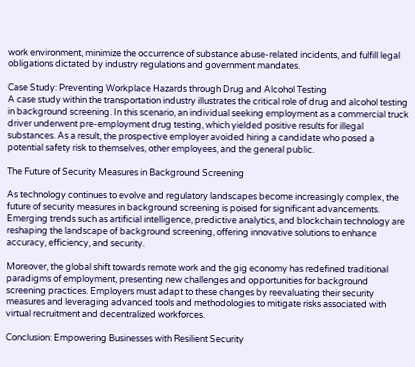work environment, minimize the occurrence of substance abuse-related incidents, and fulfill legal obligations dictated by industry regulations and government mandates.

Case Study: Preventing Workplace Hazards through Drug and Alcohol Testing
A case study within the transportation industry illustrates the critical role of drug and alcohol testing in background screening. In this scenario, an individual seeking employment as a commercial truck driver underwent pre-employment drug testing, which yielded positive results for illegal substances. As a result, the prospective employer avoided hiring a candidate who posed a potential safety risk to themselves, other employees, and the general public.

The Future of Security Measures in Background Screening

As technology continues to evolve and regulatory landscapes become increasingly complex, the future of security measures in background screening is poised for significant advancements. Emerging trends such as artificial intelligence, predictive analytics, and blockchain technology are reshaping the landscape of background screening, offering innovative solutions to enhance accuracy, efficiency, and security.

Moreover, the global shift towards remote work and the gig economy has redefined traditional paradigms of employment, presenting new challenges and opportunities for background screening practices. Employers must adapt to these changes by reevaluating their security measures and leveraging advanced tools and methodologies to mitigate risks associated with virtual recruitment and decentralized workforces.

Conclusion: Empowering Businesses with Resilient Security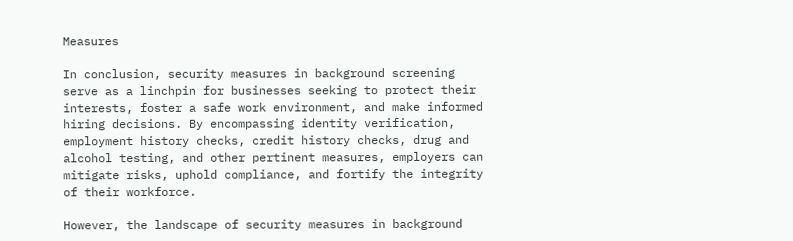Measures

In conclusion, security measures in background screening serve as a linchpin for businesses seeking to protect their interests, foster a safe work environment, and make informed hiring decisions. By encompassing identity verification, employment history checks, credit history checks, drug and alcohol testing, and other pertinent measures, employers can mitigate risks, uphold compliance, and fortify the integrity of their workforce.

However, the landscape of security measures in background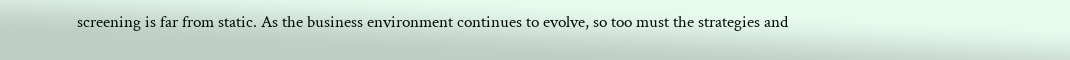screening is far from static. As the business environment continues to evolve, so too must the strategies and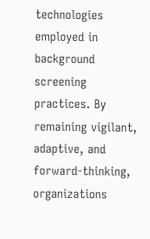technologies employed in background screening practices. By remaining vigilant, adaptive, and forward-thinking, organizations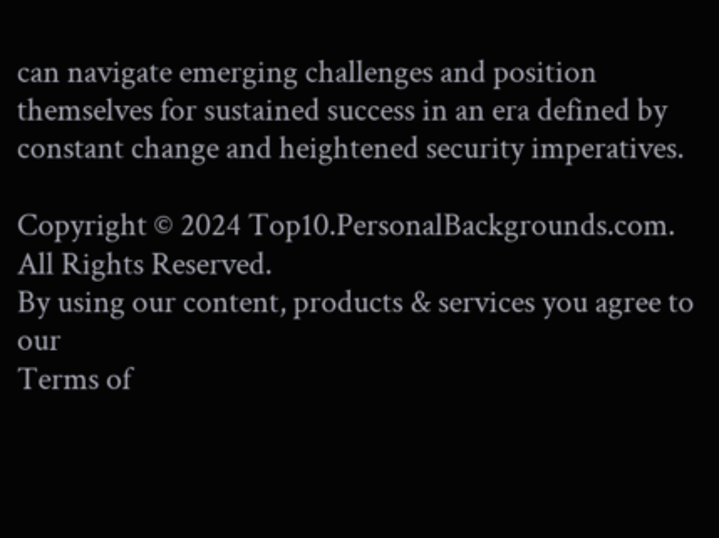can navigate emerging challenges and position themselves for sustained success in an era defined by constant change and heightened security imperatives.

Copyright © 2024 Top10.PersonalBackgrounds.com. All Rights Reserved.
By using our content, products & services you agree to our
Terms of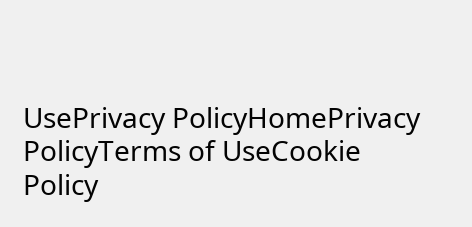UsePrivacy PolicyHomePrivacy PolicyTerms of UseCookie Policy